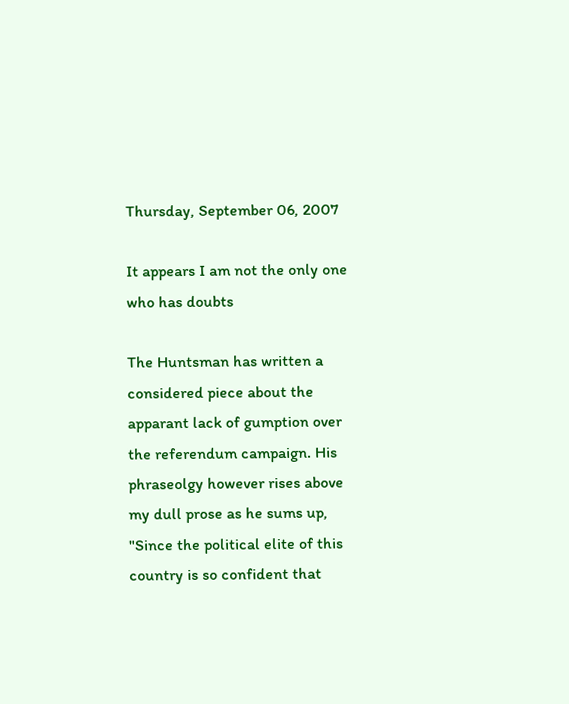Thursday, September 06, 2007

It appears I am not the only one who has doubts

The Huntsman has written a considered piece about the apparant lack of gumption over the referendum campaign. His phraseolgy however rises above my dull prose as he sums up,
"Since the political elite of this country is so confident that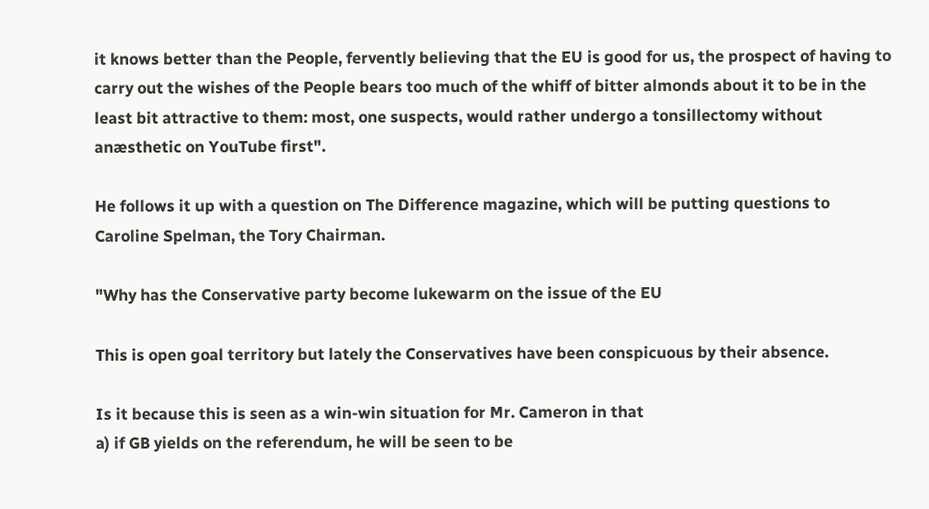it knows better than the People, fervently believing that the EU is good for us, the prospect of having to carry out the wishes of the People bears too much of the whiff of bitter almonds about it to be in the least bit attractive to them: most, one suspects, would rather undergo a tonsillectomy without anæsthetic on YouTube first".

He follows it up with a question on The Difference magazine, which will be putting questions to Caroline Spelman, the Tory Chairman.

"Why has the Conservative party become lukewarm on the issue of the EU

This is open goal territory but lately the Conservatives have been conspicuous by their absence.

Is it because this is seen as a win-win situation for Mr. Cameron in that
a) if GB yields on the referendum, he will be seen to be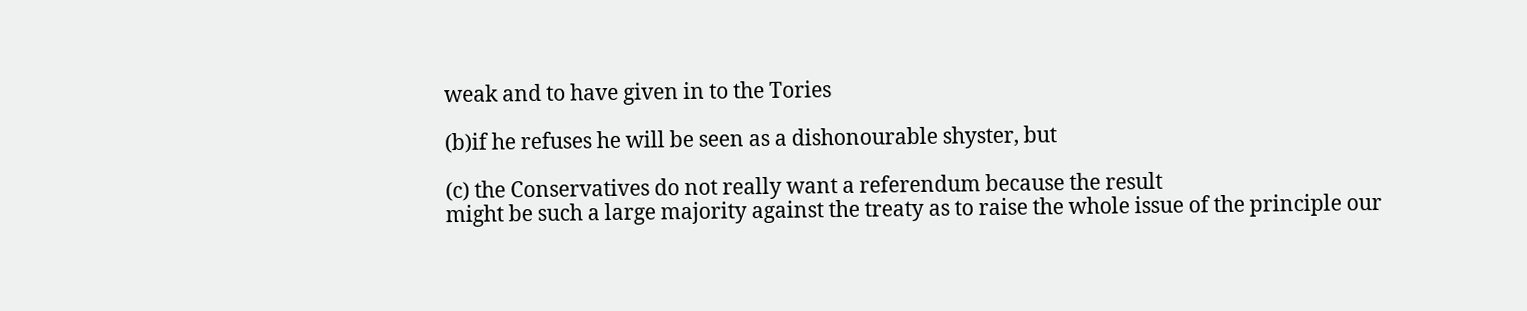weak and to have given in to the Tories

(b)if he refuses he will be seen as a dishonourable shyster, but

(c) the Conservatives do not really want a referendum because the result
might be such a large majority against the treaty as to raise the whole issue of the principle our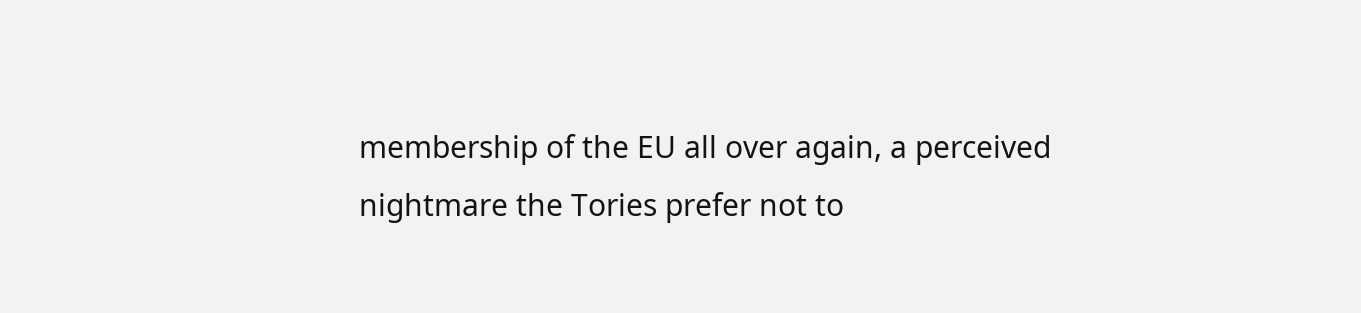membership of the EU all over again, a perceived nightmare the Tories prefer not to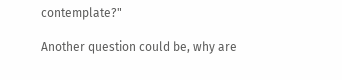contemplate?"

Another question could be, why are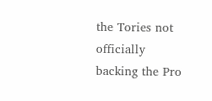the Tories not officially backing the Pro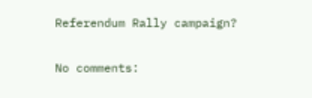Referendum Rally campaign?

No comments: